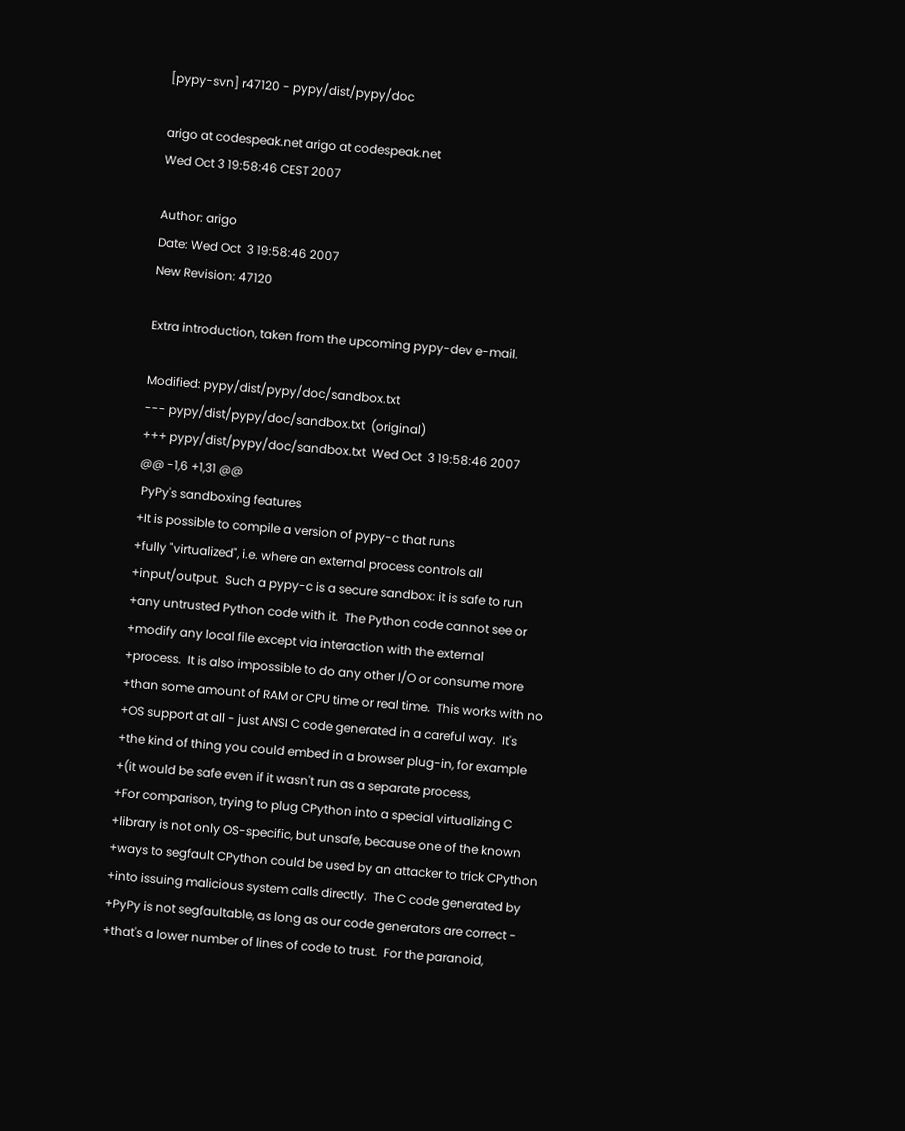[pypy-svn] r47120 - pypy/dist/pypy/doc

arigo at codespeak.net arigo at codespeak.net
Wed Oct 3 19:58:46 CEST 2007

Author: arigo
Date: Wed Oct  3 19:58:46 2007
New Revision: 47120

Extra introduction, taken from the upcoming pypy-dev e-mail.

Modified: pypy/dist/pypy/doc/sandbox.txt
--- pypy/dist/pypy/doc/sandbox.txt  (original)
+++ pypy/dist/pypy/doc/sandbox.txt  Wed Oct  3 19:58:46 2007
@@ -1,6 +1,31 @@
 PyPy's sandboxing features
+It is possible to compile a version of pypy-c that runs
+fully "virtualized", i.e. where an external process controls all
+input/output.  Such a pypy-c is a secure sandbox: it is safe to run
+any untrusted Python code with it.  The Python code cannot see or
+modify any local file except via interaction with the external
+process.  It is also impossible to do any other I/O or consume more
+than some amount of RAM or CPU time or real time.  This works with no
+OS support at all - just ANSI C code generated in a careful way.  It's
+the kind of thing you could embed in a browser plug-in, for example
+(it would be safe even if it wasn't run as a separate process,
+For comparison, trying to plug CPython into a special virtualizing C
+library is not only OS-specific, but unsafe, because one of the known
+ways to segfault CPython could be used by an attacker to trick CPython
+into issuing malicious system calls directly.  The C code generated by
+PyPy is not segfaultable, as long as our code generators are correct -
+that's a lower number of lines of code to trust.  For the paranoid,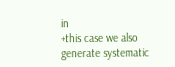in
+this case we also generate systematic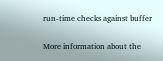run-time checks against buffer

More information about the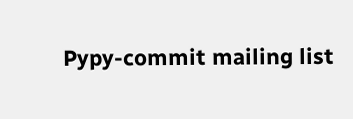Pypy-commit mailing list